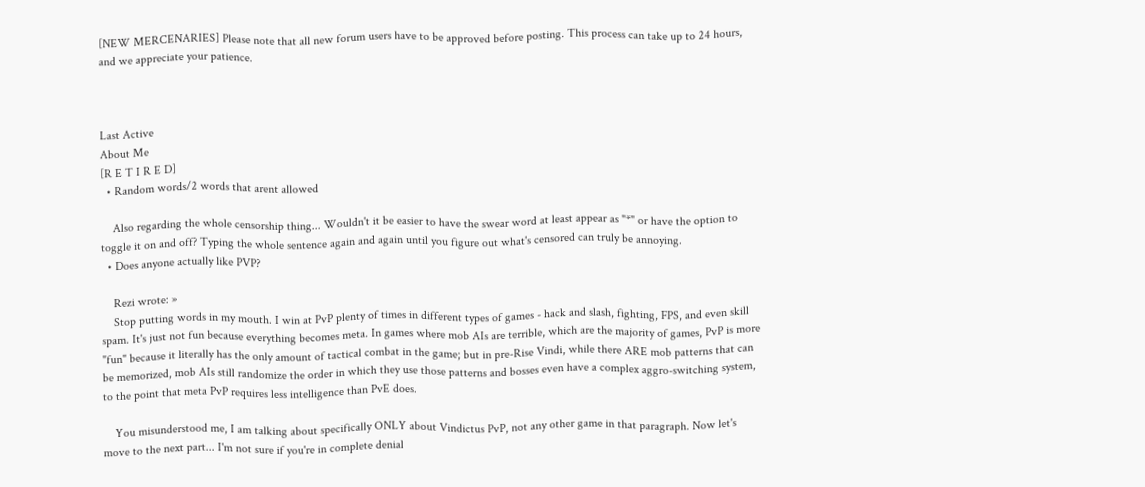[NEW MERCENARIES] Please note that all new forum users have to be approved before posting. This process can take up to 24 hours, and we appreciate your patience.



Last Active
About Me
[R E T I R E D]
  • Random words/2 words that arent allowed

    Also regarding the whole censorship thing... Wouldn't it be easier to have the swear word at least appear as "*" or have the option to toggle it on and off? Typing the whole sentence again and again until you figure out what's censored can truly be annoying.
  • Does anyone actually like PVP?

    Rezi wrote: »
    Stop putting words in my mouth. I win at PvP plenty of times in different types of games - hack and slash, fighting, FPS, and even skill spam. It's just not fun because everything becomes meta. In games where mob AIs are terrible, which are the majority of games, PvP is more "fun" because it literally has the only amount of tactical combat in the game; but in pre-Rise Vindi, while there ARE mob patterns that can be memorized, mob AIs still randomize the order in which they use those patterns and bosses even have a complex aggro-switching system, to the point that meta PvP requires less intelligence than PvE does.

    You misunderstood me, I am talking about specifically ONLY about Vindictus PvP, not any other game in that paragraph. Now let's move to the next part... I'm not sure if you're in complete denial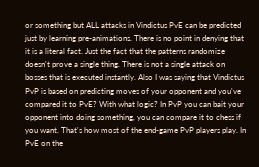or something but ALL attacks in Vindictus PvE can be predicted just by learning pre-animations. There is no point in denying that it is a literal fact. Just the fact that the patterns randomize doesn't prove a single thing. There is not a single attack on bosses that is executed instantly. Also I was saying that Vindictus PvP is based on predicting moves of your opponent and you've compared it to PvE? With what logic? In PvP you can bait your opponent into doing something, you can compare it to chess if you want. That's how most of the end-game PvP players play. In PvE on the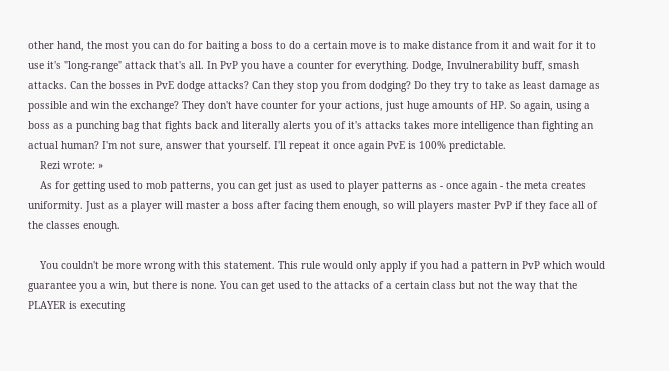other hand, the most you can do for baiting a boss to do a certain move is to make distance from it and wait for it to use it's "long-range" attack that's all. In PvP you have a counter for everything. Dodge, Invulnerability buff, smash attacks. Can the bosses in PvE dodge attacks? Can they stop you from dodging? Do they try to take as least damage as possible and win the exchange? They don't have counter for your actions, just huge amounts of HP. So again, using a boss as a punching bag that fights back and literally alerts you of it's attacks takes more intelligence than fighting an actual human? I'm not sure, answer that yourself. I'll repeat it once again PvE is 100% predictable.
    Rezi wrote: »
    As for getting used to mob patterns, you can get just as used to player patterns as - once again - the meta creates uniformity. Just as a player will master a boss after facing them enough, so will players master PvP if they face all of the classes enough.

    You couldn't be more wrong with this statement. This rule would only apply if you had a pattern in PvP which would guarantee you a win, but there is none. You can get used to the attacks of a certain class but not the way that the PLAYER is executing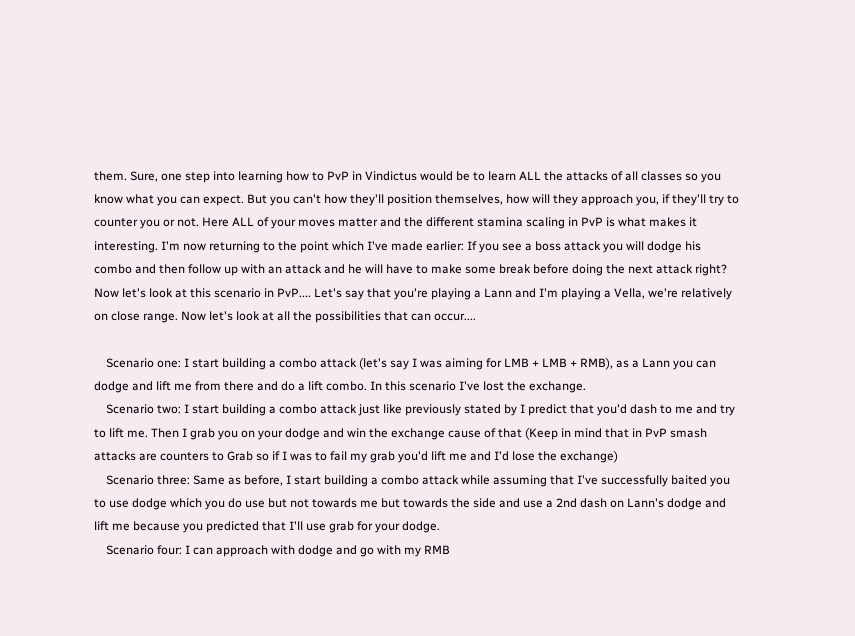them. Sure, one step into learning how to PvP in Vindictus would be to learn ALL the attacks of all classes so you know what you can expect. But you can't how they'll position themselves, how will they approach you, if they'll try to counter you or not. Here ALL of your moves matter and the different stamina scaling in PvP is what makes it interesting. I'm now returning to the point which I've made earlier: If you see a boss attack you will dodge his combo and then follow up with an attack and he will have to make some break before doing the next attack right? Now let's look at this scenario in PvP.... Let's say that you're playing a Lann and I'm playing a Vella, we're relatively on close range. Now let's look at all the possibilities that can occur....

    Scenario one: I start building a combo attack (let's say I was aiming for LMB + LMB + RMB), as a Lann you can dodge and lift me from there and do a lift combo. In this scenario I've lost the exchange.
    Scenario two: I start building a combo attack just like previously stated by I predict that you'd dash to me and try to lift me. Then I grab you on your dodge and win the exchange cause of that (Keep in mind that in PvP smash attacks are counters to Grab so if I was to fail my grab you'd lift me and I'd lose the exchange)
    Scenario three: Same as before, I start building a combo attack while assuming that I've successfully baited you to use dodge which you do use but not towards me but towards the side and use a 2nd dash on Lann's dodge and lift me because you predicted that I'll use grab for your dodge.
    Scenario four: I can approach with dodge and go with my RMB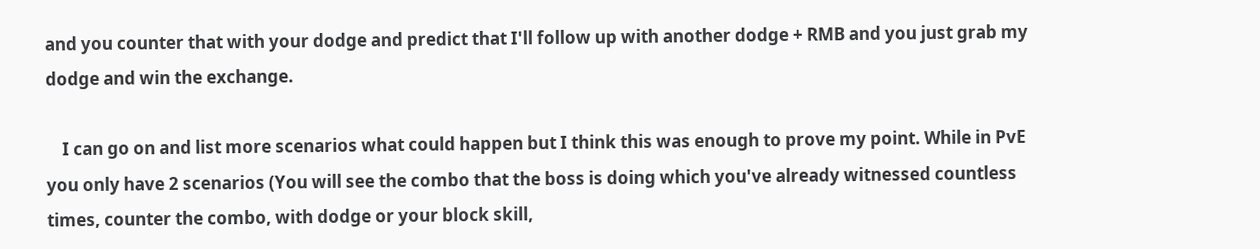and you counter that with your dodge and predict that I'll follow up with another dodge + RMB and you just grab my dodge and win the exchange.

    I can go on and list more scenarios what could happen but I think this was enough to prove my point. While in PvE you only have 2 scenarios (You will see the combo that the boss is doing which you've already witnessed countless times, counter the combo, with dodge or your block skill,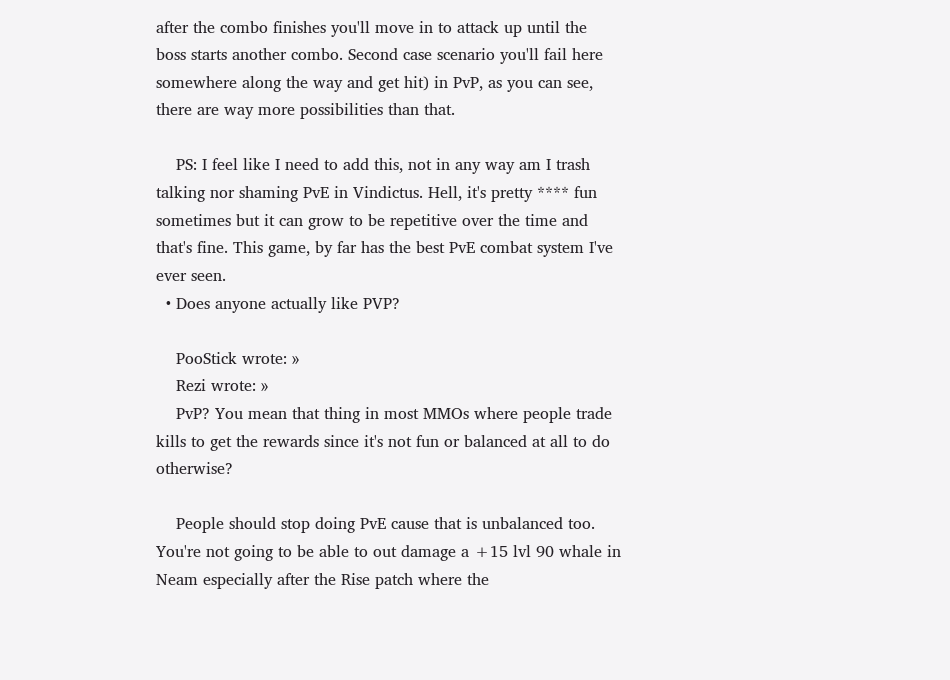after the combo finishes you'll move in to attack up until the boss starts another combo. Second case scenario you'll fail here somewhere along the way and get hit) in PvP, as you can see, there are way more possibilities than that.

    PS: I feel like I need to add this, not in any way am I trash talking nor shaming PvE in Vindictus. Hell, it's pretty **** fun sometimes but it can grow to be repetitive over the time and that's fine. This game, by far has the best PvE combat system I've ever seen.
  • Does anyone actually like PVP?

    PooStick wrote: »
    Rezi wrote: »
    PvP? You mean that thing in most MMOs where people trade kills to get the rewards since it's not fun or balanced at all to do otherwise?

    People should stop doing PvE cause that is unbalanced too. You're not going to be able to out damage a +15 lvl 90 whale in Neam especially after the Rise patch where the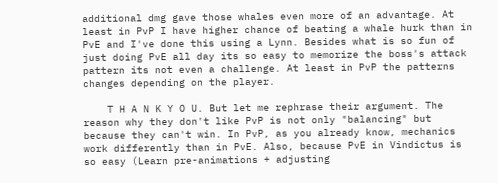additional dmg gave those whales even more of an advantage. At least in PvP I have higher chance of beating a whale hurk than in PvE and I've done this using a Lynn. Besides what is so fun of just doing PvE all day its so easy to memorize the boss's attack pattern its not even a challenge. At least in PvP the patterns changes depending on the player.

    T H A N K Y O U. But let me rephrase their argument. The reason why they don't like PvP is not only "balancing" but because they can't win. In PvP, as you already know, mechanics work differently than in PvE. Also, because PvE in Vindictus is so easy (Learn pre-animations + adjusting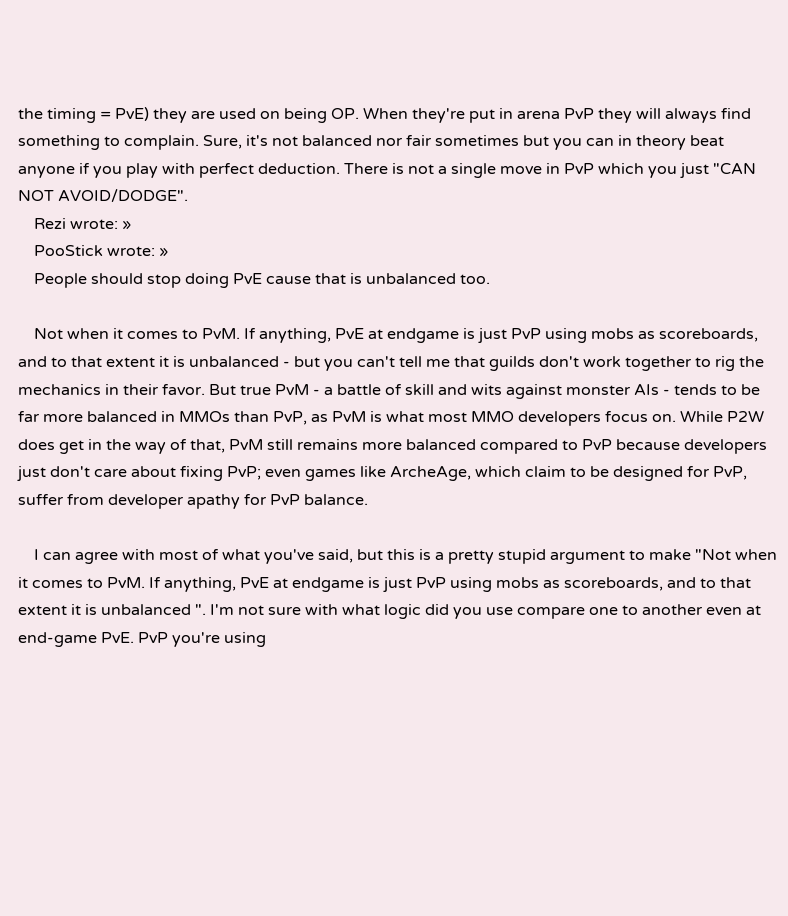the timing = PvE) they are used on being OP. When they're put in arena PvP they will always find something to complain. Sure, it's not balanced nor fair sometimes but you can in theory beat anyone if you play with perfect deduction. There is not a single move in PvP which you just "CAN NOT AVOID/DODGE".
    Rezi wrote: »
    PooStick wrote: »
    People should stop doing PvE cause that is unbalanced too.

    Not when it comes to PvM. If anything, PvE at endgame is just PvP using mobs as scoreboards, and to that extent it is unbalanced - but you can't tell me that guilds don't work together to rig the mechanics in their favor. But true PvM - a battle of skill and wits against monster AIs - tends to be far more balanced in MMOs than PvP, as PvM is what most MMO developers focus on. While P2W does get in the way of that, PvM still remains more balanced compared to PvP because developers just don't care about fixing PvP; even games like ArcheAge, which claim to be designed for PvP, suffer from developer apathy for PvP balance.

    I can agree with most of what you've said, but this is a pretty stupid argument to make "Not when it comes to PvM. If anything, PvE at endgame is just PvP using mobs as scoreboards, and to that extent it is unbalanced ". I'm not sure with what logic did you use compare one to another even at end-game PvE. PvP you're using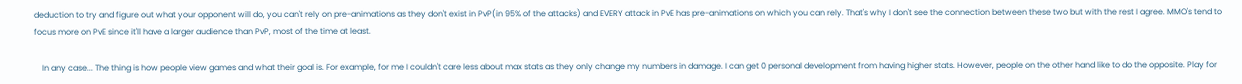deduction to try and figure out what your opponent will do, you can't rely on pre-animations as they don't exist in PvP(in 95% of the attacks) and EVERY attack in PvE has pre-animations on which you can rely. That's why I don't see the connection between these two but with the rest I agree. MMO's tend to focus more on PvE since it'll have a larger audience than PvP, most of the time at least.

    In any case... The thing is how people view games and what their goal is. For example, for me I couldn't care less about max stats as they only change my numbers in damage. I can get 0 personal development from having higher stats. However, people on the other hand like to do the opposite. Play for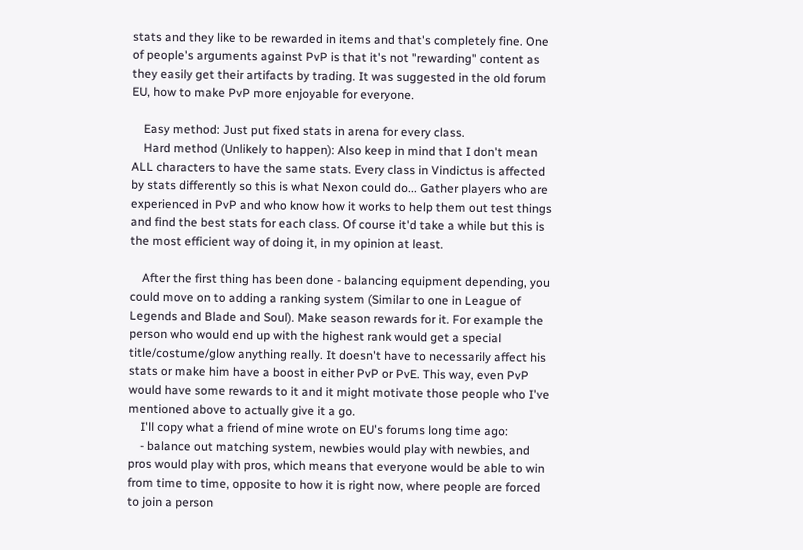stats and they like to be rewarded in items and that's completely fine. One of people's arguments against PvP is that it's not "rewarding" content as they easily get their artifacts by trading. It was suggested in the old forum EU, how to make PvP more enjoyable for everyone.

    Easy method: Just put fixed stats in arena for every class.
    Hard method (Unlikely to happen): Also keep in mind that I don't mean ALL characters to have the same stats. Every class in Vindictus is affected by stats differently so this is what Nexon could do... Gather players who are experienced in PvP and who know how it works to help them out test things and find the best stats for each class. Of course it'd take a while but this is the most efficient way of doing it, in my opinion at least.

    After the first thing has been done - balancing equipment depending, you could move on to adding a ranking system (Similar to one in League of Legends and Blade and Soul). Make season rewards for it. For example the person who would end up with the highest rank would get a special title/costume/glow anything really. It doesn't have to necessarily affect his stats or make him have a boost in either PvP or PvE. This way, even PvP would have some rewards to it and it might motivate those people who I've mentioned above to actually give it a go.
    I'll copy what a friend of mine wrote on EU's forums long time ago:
    - balance out matching system, newbies would play with newbies, and pros would play with pros, which means that everyone would be able to win from time to time, opposite to how it is right now, where people are forced to join a person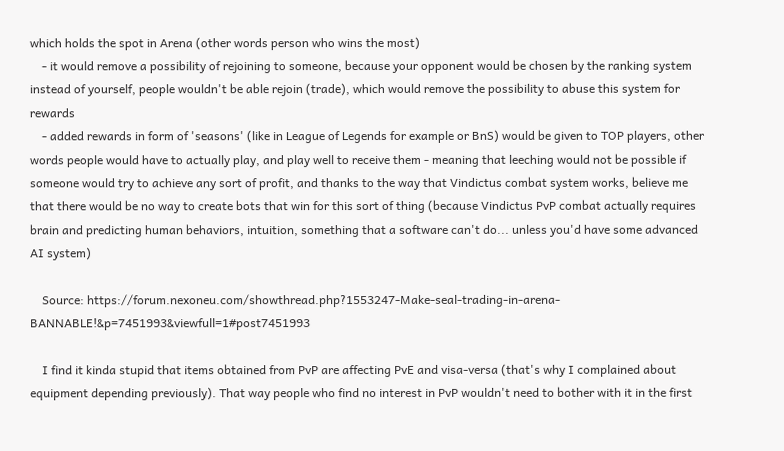which holds the spot in Arena (other words person who wins the most)
    - it would remove a possibility of rejoining to someone, because your opponent would be chosen by the ranking system instead of yourself, people wouldn't be able rejoin (trade), which would remove the possibility to abuse this system for rewards
    - added rewards in form of 'seasons' (like in League of Legends for example or BnS) would be given to TOP players, other words people would have to actually play, and play well to receive them - meaning that leeching would not be possible if someone would try to achieve any sort of profit, and thanks to the way that Vindictus combat system works, believe me that there would be no way to create bots that win for this sort of thing (because Vindictus PvP combat actually requires brain and predicting human behaviors, intuition, something that a software can't do... unless you'd have some advanced AI system)

    Source: https://forum.nexoneu.com/showthread.php?1553247-Make-seal-trading-in-arena-BANNABLE!&p=7451993&viewfull=1#post7451993

    I find it kinda stupid that items obtained from PvP are affecting PvE and visa-versa (that's why I complained about equipment depending previously). That way people who find no interest in PvP wouldn't need to bother with it in the first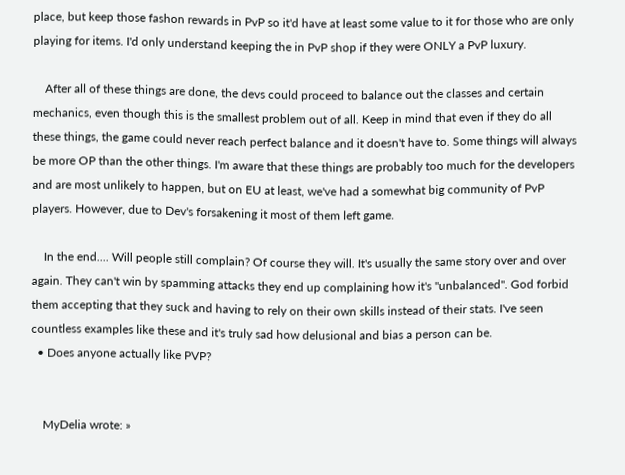place, but keep those fashon rewards in PvP so it'd have at least some value to it for those who are only playing for items. I'd only understand keeping the in PvP shop if they were ONLY a PvP luxury.

    After all of these things are done, the devs could proceed to balance out the classes and certain mechanics, even though this is the smallest problem out of all. Keep in mind that even if they do all these things, the game could never reach perfect balance and it doesn't have to. Some things will always be more OP than the other things. I'm aware that these things are probably too much for the developers and are most unlikely to happen, but on EU at least, we've had a somewhat big community of PvP players. However, due to Dev's forsakening it most of them left game.

    In the end.... Will people still complain? Of course they will. It's usually the same story over and over again. They can't win by spamming attacks they end up complaining how it's "unbalanced". God forbid them accepting that they suck and having to rely on their own skills instead of their stats. I've seen countless examples like these and it's truly sad how delusional and bias a person can be.
  • Does anyone actually like PVP?


    MyDelia wrote: »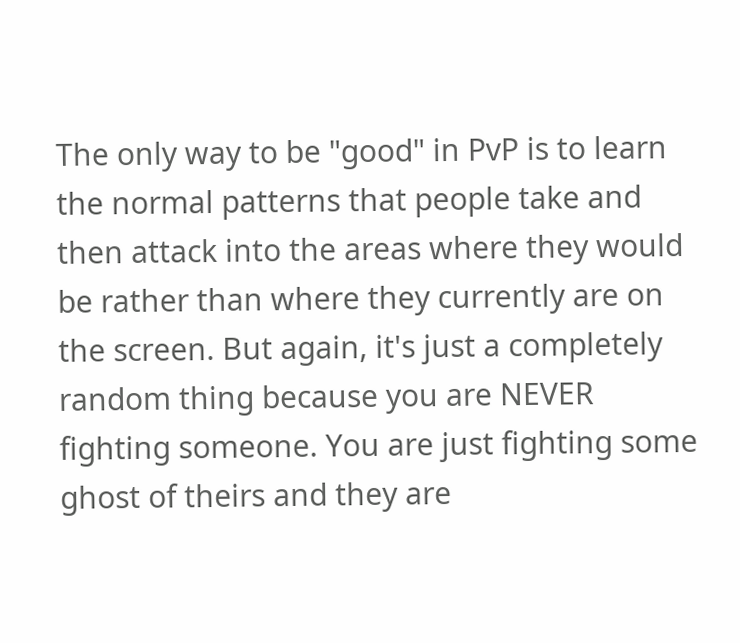The only way to be "good" in PvP is to learn the normal patterns that people take and then attack into the areas where they would be rather than where they currently are on the screen. But again, it's just a completely random thing because you are NEVER fighting someone. You are just fighting some ghost of theirs and they are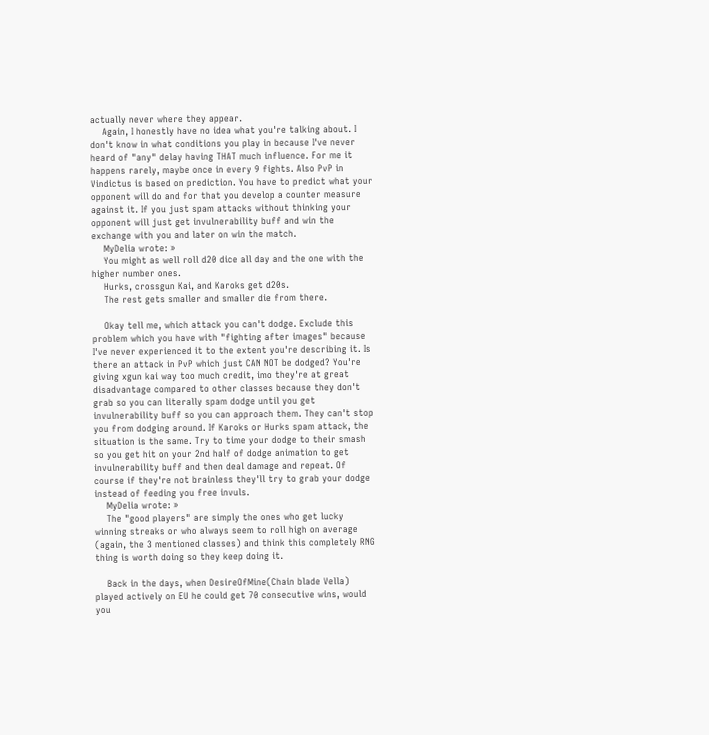actually never where they appear.
    Again, I honestly have no idea what you're talking about. I don't know in what conditions you play in because I've never heard of "any" delay having THAT much influence. For me it happens rarely, maybe once in every 9 fights. Also PvP in Vindictus is based on prediction. You have to predict what your opponent will do and for that you develop a counter measure against it. If you just spam attacks without thinking your opponent will just get invulnerability buff and win the exchange with you and later on win the match.
    MyDelia wrote: »
    You might as well roll d20 dice all day and the one with the higher number ones.
    Hurks, crossgun Kai, and Karoks get d20s.
    The rest gets smaller and smaller die from there.

    Okay tell me, which attack you can't dodge. Exclude this problem which you have with "fighting after images" because I've never experienced it to the extent you're describing it. Is there an attack in PvP which just CAN NOT be dodged? You're giving xgun kai way too much credit, imo they're at great disadvantage compared to other classes because they don't grab so you can literally spam dodge until you get invulnerability buff so you can approach them. They can't stop you from dodging around. If Karoks or Hurks spam attack, the situation is the same. Try to time your dodge to their smash so you get hit on your 2nd half of dodge animation to get invulnerability buff and then deal damage and repeat. Of course if they're not brainless they'll try to grab your dodge instead of feeding you free invuls.
    MyDelia wrote: »
    The "good players" are simply the ones who get lucky winning streaks or who always seem to roll high on average (again, the 3 mentioned classes) and think this completely RNG thing is worth doing so they keep doing it.

    Back in the days, when DesireOfMine(Chain blade Vella) played actively on EU he could get 70 consecutive wins, would you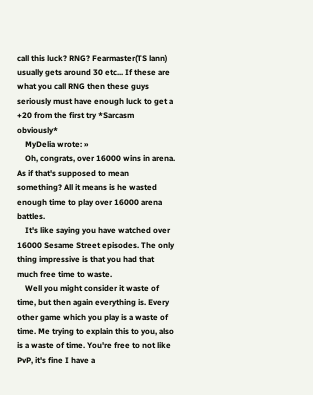call this luck? RNG? Fearmaster(TS lann) usually gets around 30 etc... If these are what you call RNG then these guys seriously must have enough luck to get a +20 from the first try *Sarcasm obviously*
    MyDelia wrote: »
    Oh, congrats, over 16000 wins in arena. As if that's supposed to mean something? All it means is he wasted enough time to play over 16000 arena battles.
    It's like saying you have watched over 16000 Sesame Street episodes. The only thing impressive is that you had that much free time to waste.
    Well you might consider it waste of time, but then again everything is. Every other game which you play is a waste of time. Me trying to explain this to you, also is a waste of time. You're free to not like PvP, it's fine I have a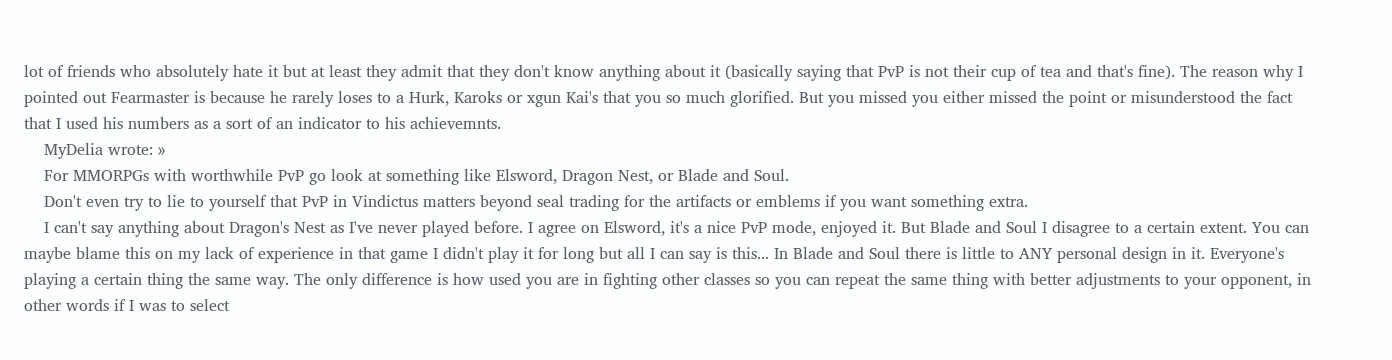lot of friends who absolutely hate it but at least they admit that they don't know anything about it (basically saying that PvP is not their cup of tea and that's fine). The reason why I pointed out Fearmaster is because he rarely loses to a Hurk, Karoks or xgun Kai's that you so much glorified. But you missed you either missed the point or misunderstood the fact that I used his numbers as a sort of an indicator to his achievemnts.
    MyDelia wrote: »
    For MMORPGs with worthwhile PvP go look at something like Elsword, Dragon Nest, or Blade and Soul.
    Don't even try to lie to yourself that PvP in Vindictus matters beyond seal trading for the artifacts or emblems if you want something extra.
    I can't say anything about Dragon's Nest as I've never played before. I agree on Elsword, it's a nice PvP mode, enjoyed it. But Blade and Soul I disagree to a certain extent. You can maybe blame this on my lack of experience in that game I didn't play it for long but all I can say is this... In Blade and Soul there is little to ANY personal design in it. Everyone's playing a certain thing the same way. The only difference is how used you are in fighting other classes so you can repeat the same thing with better adjustments to your opponent, in other words if I was to select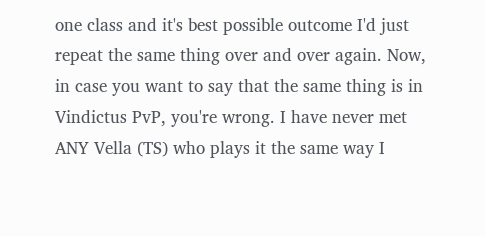one class and it's best possible outcome I'd just repeat the same thing over and over again. Now, in case you want to say that the same thing is in Vindictus PvP, you're wrong. I have never met ANY Vella (TS) who plays it the same way I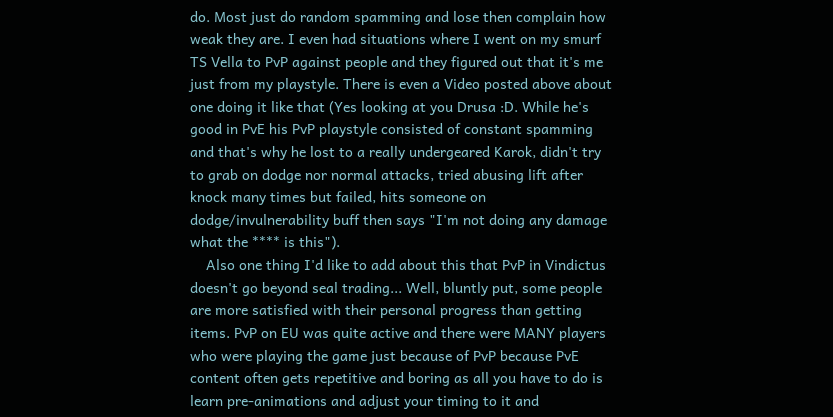do. Most just do random spamming and lose then complain how weak they are. I even had situations where I went on my smurf TS Vella to PvP against people and they figured out that it's me just from my playstyle. There is even a Video posted above about one doing it like that (Yes looking at you Drusa :D. While he's good in PvE his PvP playstyle consisted of constant spamming and that's why he lost to a really undergeared Karok, didn't try to grab on dodge nor normal attacks, tried abusing lift after knock many times but failed, hits someone on dodge/invulnerability buff then says "I'm not doing any damage what the **** is this").
    Also one thing I'd like to add about this that PvP in Vindictus doesn't go beyond seal trading... Well, bluntly put, some people are more satisfied with their personal progress than getting items. PvP on EU was quite active and there were MANY players who were playing the game just because of PvP because PvE content often gets repetitive and boring as all you have to do is learn pre-animations and adjust your timing to it and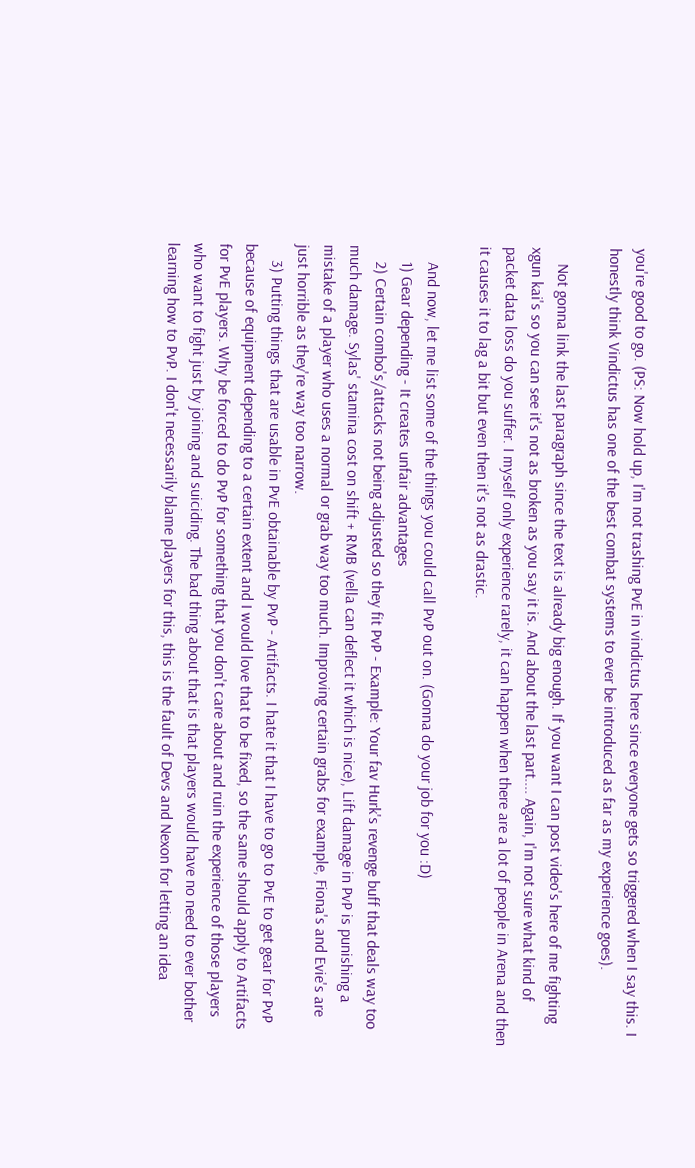you're good to go. (PS: Now hold up, I'm not trashing PvE in vindictus here since everyone gets so triggered when I say this. I honestly think Vindictus has one of the best combat systems to ever be introduced as far as my experience goes).

    Not gonna link the last paragraph since the text is already big enough. If you want I can post video's here of me fighting xgun kai's so you can see it's not as broken as you say it is. And about the last part.... Again, I'm not sure what kind of packet data loss do you suffer. I myself only experience rarely, it can happen when there are a lot of people in Arena and then it causes it to lag a bit but even then it's not as drastic.

    And now, let me list some of the things you could call PvP out on. (Gonna do your job for you :D)
    1) Gear depending - It creates unfair advantages
    2) Certain combo's/attacks not being adjusted so they fit PvP - Example: Your fav Hurk's revenge buff that deals way too much damage. Sylas' stamina cost on shift + RMB (vella can deflect it which is nice), Lift damage in PvP is punishing a mistake of a player who uses a normal or grab way too much. Improving certain grabs for example, Fiona's and Evie's are just horrible as they're way too narrow.
    3) Putting things that are usable in PvE obtainable by PvP - Artifacts. I hate it that I have to go to PvE to get gear for PvP because of equipment depending to a certain extent and I would love that to be fixed, so the same should apply to Artifacts for PvE players. Why be forced to do PvP for something that you don't care about and ruin the experience of those players who want to fight just by joining and suiciding. The bad thing about that is that players would have no need to ever bother learning how to PvP. I don't necessarily blame players for this, this is the fault of Devs and Nexon for letting an idea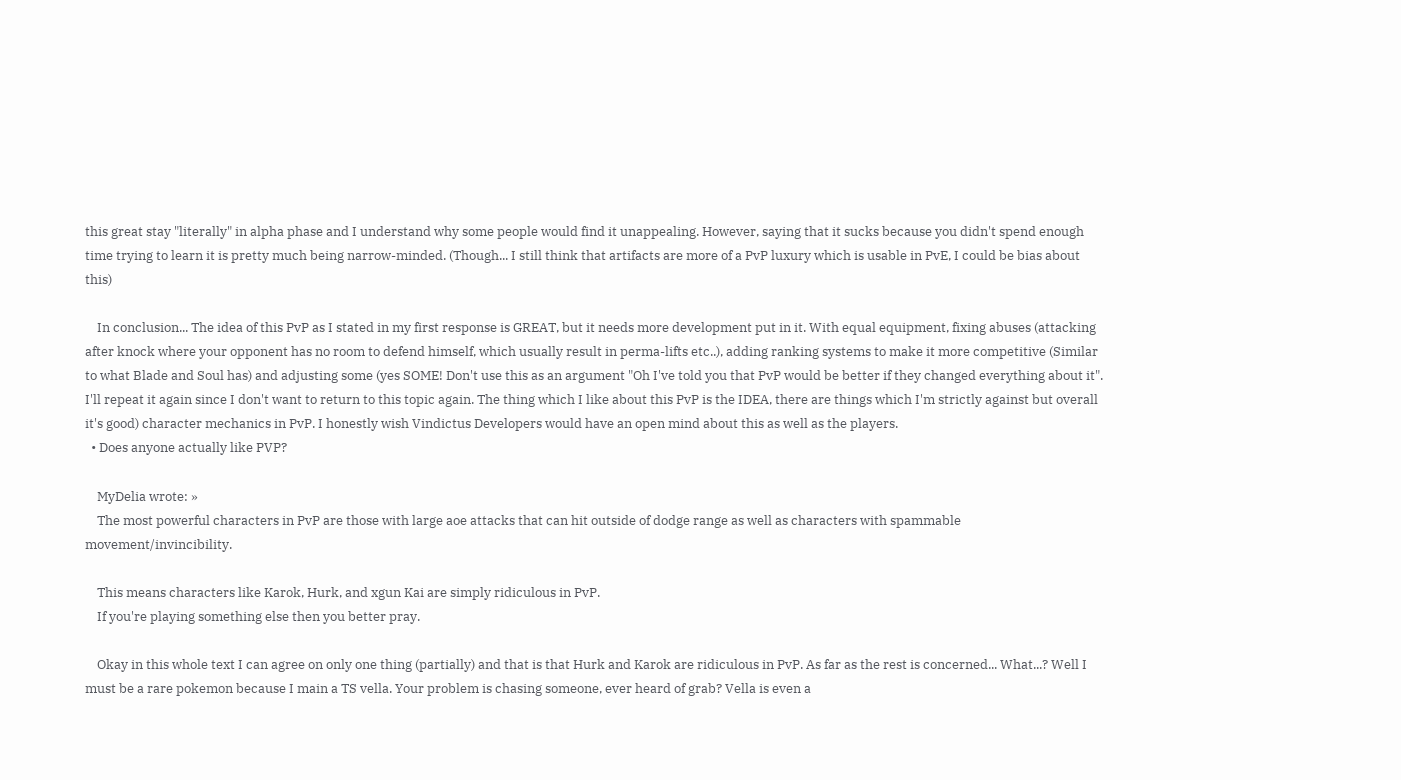this great stay "literally" in alpha phase and I understand why some people would find it unappealing. However, saying that it sucks because you didn't spend enough time trying to learn it is pretty much being narrow-minded. (Though... I still think that artifacts are more of a PvP luxury which is usable in PvE, I could be bias about this)

    In conclusion... The idea of this PvP as I stated in my first response is GREAT, but it needs more development put in it. With equal equipment, fixing abuses (attacking after knock where your opponent has no room to defend himself, which usually result in perma-lifts etc..), adding ranking systems to make it more competitive (Similar to what Blade and Soul has) and adjusting some (yes SOME! Don't use this as an argument "Oh I've told you that PvP would be better if they changed everything about it". I'll repeat it again since I don't want to return to this topic again. The thing which I like about this PvP is the IDEA, there are things which I'm strictly against but overall it's good) character mechanics in PvP. I honestly wish Vindictus Developers would have an open mind about this as well as the players.
  • Does anyone actually like PVP?

    MyDelia wrote: »
    The most powerful characters in PvP are those with large aoe attacks that can hit outside of dodge range as well as characters with spammable movement/invincibility.

    This means characters like Karok, Hurk, and xgun Kai are simply ridiculous in PvP.
    If you're playing something else then you better pray.

    Okay in this whole text I can agree on only one thing (partially) and that is that Hurk and Karok are ridiculous in PvP. As far as the rest is concerned... What...? Well I must be a rare pokemon because I main a TS vella. Your problem is chasing someone, ever heard of grab? Vella is even a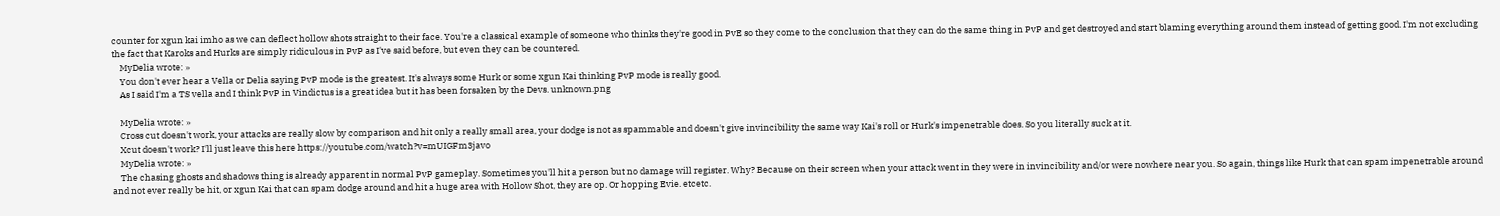counter for xgun kai imho as we can deflect hollow shots straight to their face. You're a classical example of someone who thinks they're good in PvE so they come to the conclusion that they can do the same thing in PvP and get destroyed and start blaming everything around them instead of getting good. I'm not excluding the fact that Karoks and Hurks are simply ridiculous in PvP as I've said before, but even they can be countered.
    MyDelia wrote: »
    You don't ever hear a Vella or Delia saying PvP mode is the greatest. It's always some Hurk or some xgun Kai thinking PvP mode is really good.
    As I said I'm a TS vella and I think PvP in Vindictus is a great idea but it has been forsaken by the Devs. unknown.png

    MyDelia wrote: »
    Cross cut doesn't work, your attacks are really slow by comparison and hit only a really small area, your dodge is not as spammable and doesn't give invincibility the same way Kai's roll or Hurk's impenetrable does. So you literally suck at it.
    Xcut doesn't work? I'll just leave this here https://youtube.com/watch?v=mUIGFm3javo
    MyDelia wrote: »
    The chasing ghosts and shadows thing is already apparent in normal PvP gameplay. Sometimes you'll hit a person but no damage will register. Why? Because on their screen when your attack went in they were in invincibility and/or were nowhere near you. So again, things like Hurk that can spam impenetrable around and not ever really be hit, or xgun Kai that can spam dodge around and hit a huge area with Hollow Shot, they are op. Or hopping Evie. etcetc.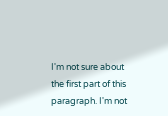I'm not sure about the first part of this paragraph. I'm not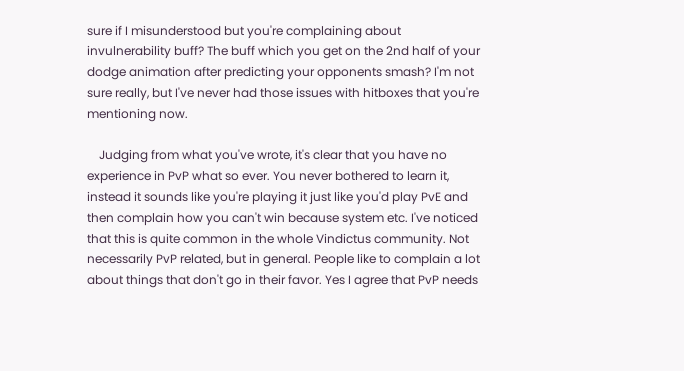sure if I misunderstood but you're complaining about invulnerability buff? The buff which you get on the 2nd half of your dodge animation after predicting your opponents smash? I'm not sure really, but I've never had those issues with hitboxes that you're mentioning now.

    Judging from what you've wrote, it's clear that you have no experience in PvP what so ever. You never bothered to learn it, instead it sounds like you're playing it just like you'd play PvE and then complain how you can't win because system etc. I've noticed that this is quite common in the whole Vindictus community. Not necessarily PvP related, but in general. People like to complain a lot about things that don't go in their favor. Yes I agree that PvP needs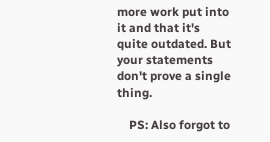more work put into it and that it's quite outdated. But your statements don't prove a single thing.

    PS: Also forgot to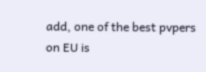add, one of the best pvpers on EU is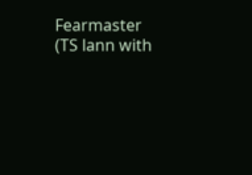Fearmaster (TS lann with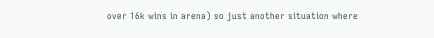over 16k wins in arena) so just another situation where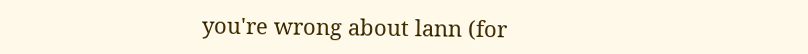you're wrong about lann (for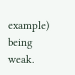example) being weak.